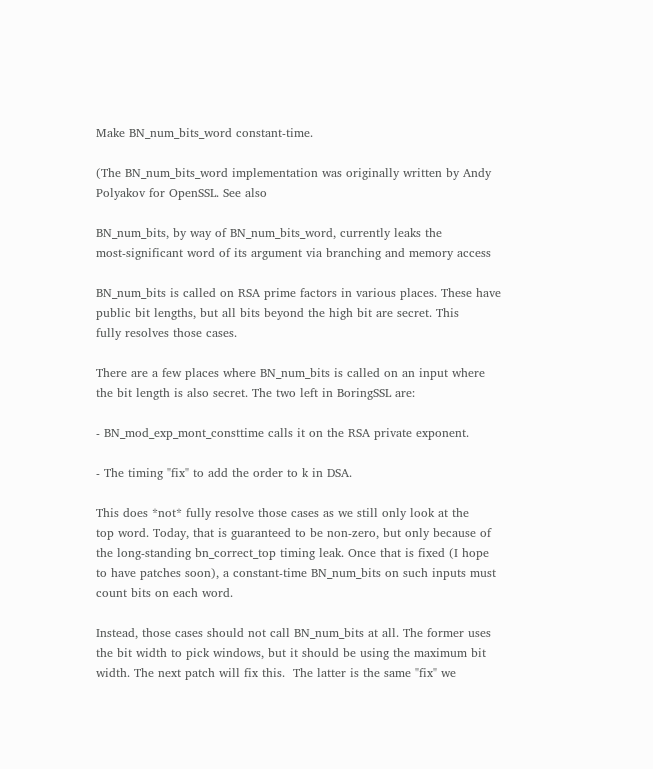Make BN_num_bits_word constant-time.

(The BN_num_bits_word implementation was originally written by Andy
Polyakov for OpenSSL. See also

BN_num_bits, by way of BN_num_bits_word, currently leaks the
most-significant word of its argument via branching and memory access

BN_num_bits is called on RSA prime factors in various places. These have
public bit lengths, but all bits beyond the high bit are secret. This
fully resolves those cases.

There are a few places where BN_num_bits is called on an input where
the bit length is also secret. The two left in BoringSSL are:

- BN_mod_exp_mont_consttime calls it on the RSA private exponent.

- The timing "fix" to add the order to k in DSA.

This does *not* fully resolve those cases as we still only look at the
top word. Today, that is guaranteed to be non-zero, but only because of
the long-standing bn_correct_top timing leak. Once that is fixed (I hope
to have patches soon), a constant-time BN_num_bits on such inputs must
count bits on each word.

Instead, those cases should not call BN_num_bits at all. The former uses
the bit width to pick windows, but it should be using the maximum bit
width. The next patch will fix this.  The latter is the same "fix" we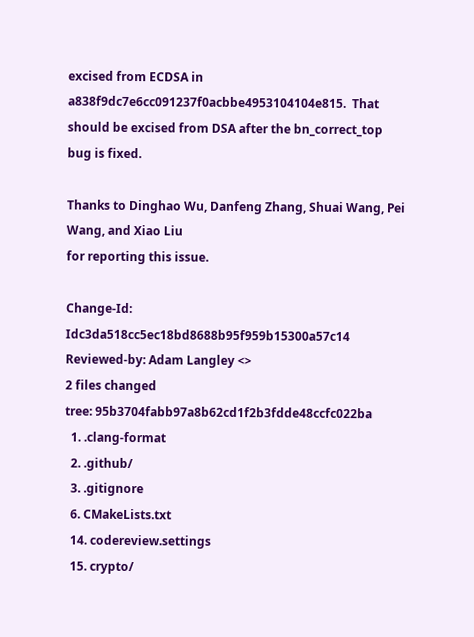excised from ECDSA in a838f9dc7e6cc091237f0acbbe4953104104e815.  That
should be excised from DSA after the bn_correct_top bug is fixed.

Thanks to Dinghao Wu, Danfeng Zhang, Shuai Wang, Pei Wang, and Xiao Liu
for reporting this issue.

Change-Id: Idc3da518cc5ec18bd8688b95f959b15300a57c14
Reviewed-by: Adam Langley <>
2 files changed
tree: 95b3704fabb97a8b62cd1f2b3fdde48ccfc022ba
  1. .clang-format
  2. .github/
  3. .gitignore
  6. CMakeLists.txt
  14. codereview.settings
  15. crypto/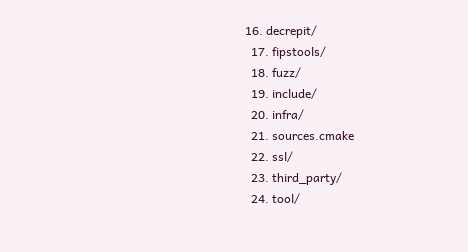16. decrepit/
  17. fipstools/
  18. fuzz/
  19. include/
  20. infra/
  21. sources.cmake
  22. ssl/
  23. third_party/
  24. tool/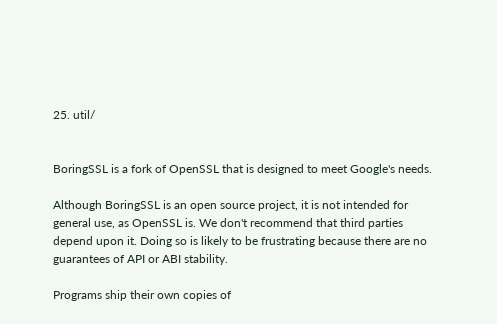25. util/


BoringSSL is a fork of OpenSSL that is designed to meet Google's needs.

Although BoringSSL is an open source project, it is not intended for general use, as OpenSSL is. We don't recommend that third parties depend upon it. Doing so is likely to be frustrating because there are no guarantees of API or ABI stability.

Programs ship their own copies of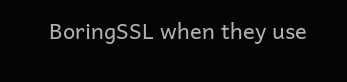BoringSSL when they use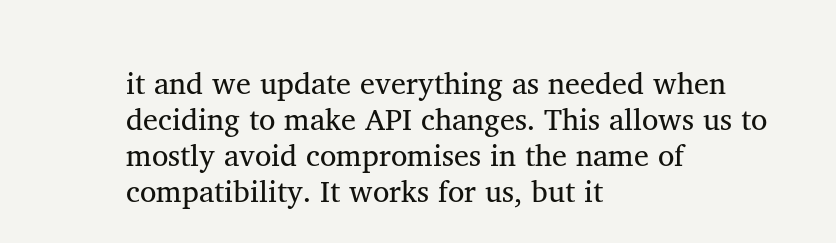it and we update everything as needed when deciding to make API changes. This allows us to mostly avoid compromises in the name of compatibility. It works for us, but it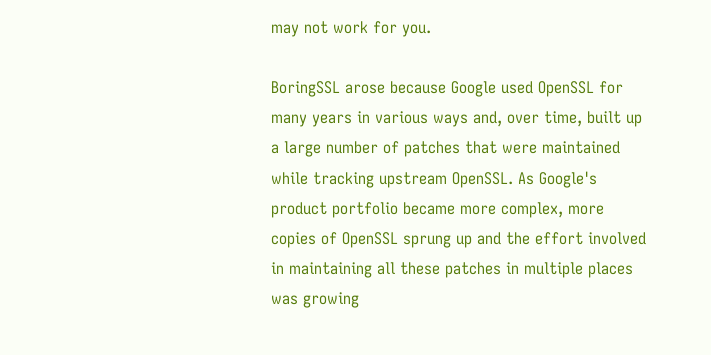may not work for you.

BoringSSL arose because Google used OpenSSL for many years in various ways and, over time, built up a large number of patches that were maintained while tracking upstream OpenSSL. As Google's product portfolio became more complex, more copies of OpenSSL sprung up and the effort involved in maintaining all these patches in multiple places was growing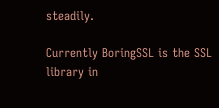steadily.

Currently BoringSSL is the SSL library in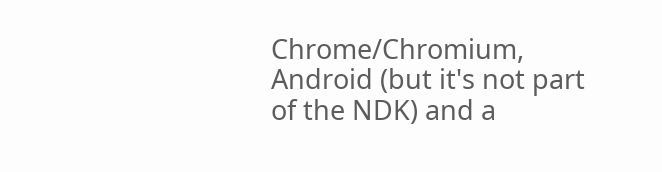Chrome/Chromium, Android (but it's not part of the NDK) and a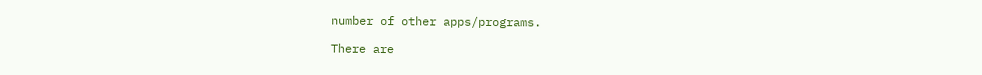number of other apps/programs.

There are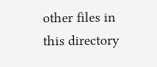other files in this directory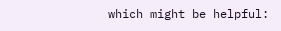which might be helpful: